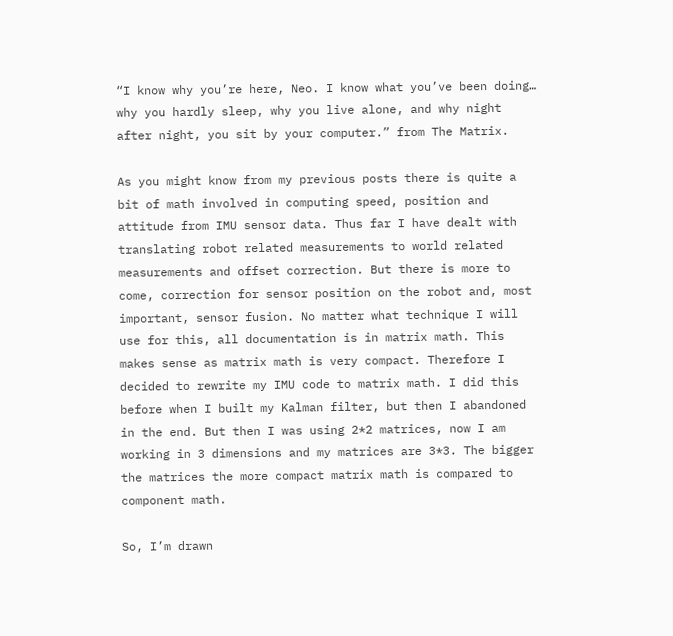“I know why you’re here, Neo. I know what you’ve been doing… why you hardly sleep, why you live alone, and why night after night, you sit by your computer.” from The Matrix.

As you might know from my previous posts there is quite a bit of math involved in computing speed, position and attitude from IMU sensor data. Thus far I have dealt with translating robot related measurements to world related measurements and offset correction. But there is more to come, correction for sensor position on the robot and, most important, sensor fusion. No matter what technique I will use for this, all documentation is in matrix math. This makes sense as matrix math is very compact. Therefore I decided to rewrite my IMU code to matrix math. I did this before when I built my Kalman filter, but then I abandoned in the end. But then I was using 2*2 matrices, now I am working in 3 dimensions and my matrices are 3*3. The bigger the matrices the more compact matrix math is compared to component math.

So, I’m drawn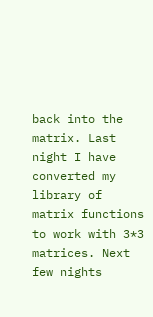back into the matrix. Last night I have converted my library of matrix functions to work with 3*3 matrices. Next few nights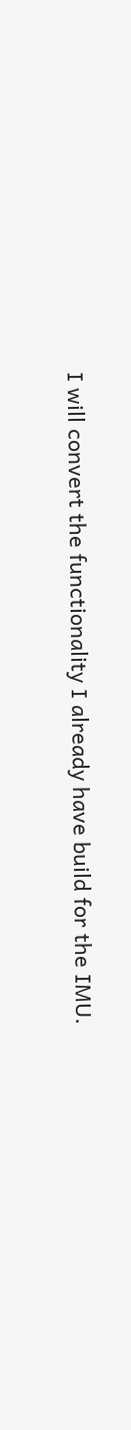I will convert the functionality I already have build for the IMU.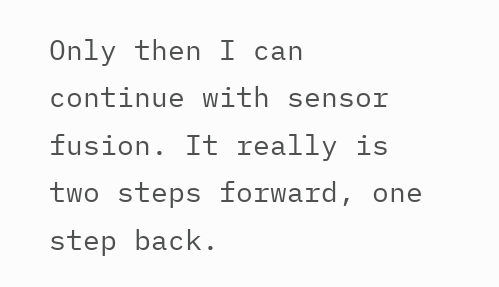Only then I can continue with sensor fusion. It really is two steps forward, one step back.